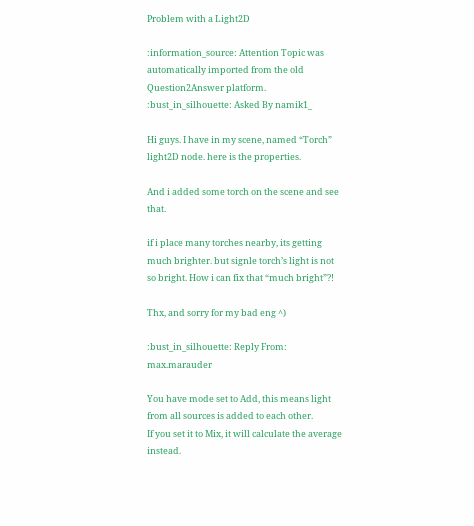Problem with a Light2D

:information_source: Attention Topic was automatically imported from the old Question2Answer platform.
:bust_in_silhouette: Asked By namik1_

Hi guys. I have in my scene, named “Torch” light2D node. here is the properties.

And i added some torch on the scene and see that.

if i place many torches nearby, its getting much brighter. but signle torch’s light is not so bright. How i can fix that “much bright”?!

Thx, and sorry for my bad eng ^)

:bust_in_silhouette: Reply From: max.marauder

You have mode set to Add, this means light from all sources is added to each other.
If you set it to Mix, it will calculate the average instead.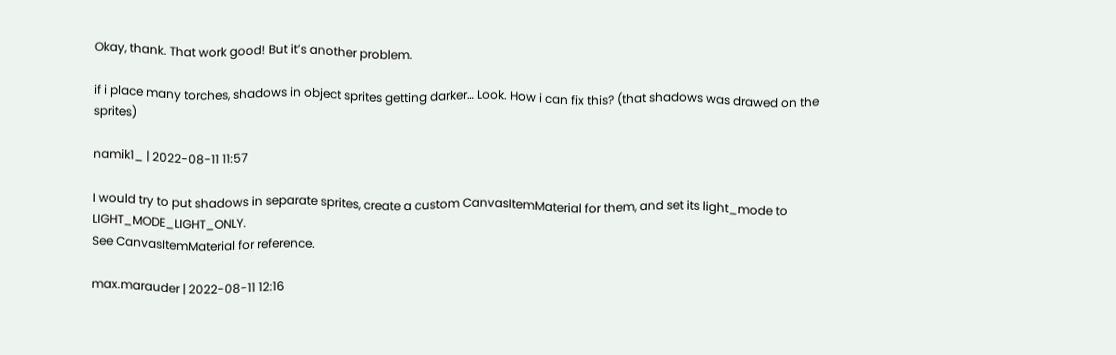Okay, thank. That work good! But it’s another problem.

if i place many torches, shadows in object sprites getting darker… Look. How i can fix this? (that shadows was drawed on the sprites)

namik1_ | 2022-08-11 11:57

I would try to put shadows in separate sprites, create a custom CanvasItemMaterial for them, and set its light_mode to LIGHT_MODE_LIGHT_ONLY.
See CanvasItemMaterial for reference.

max.marauder | 2022-08-11 12:16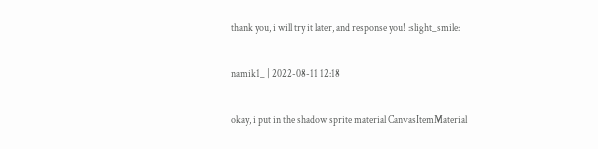thank you, i will try it later, and response you! :slight_smile:

namik1_ | 2022-08-11 12:18

okay, i put in the shadow sprite material CanvasItemMaterial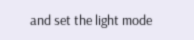and set the light mode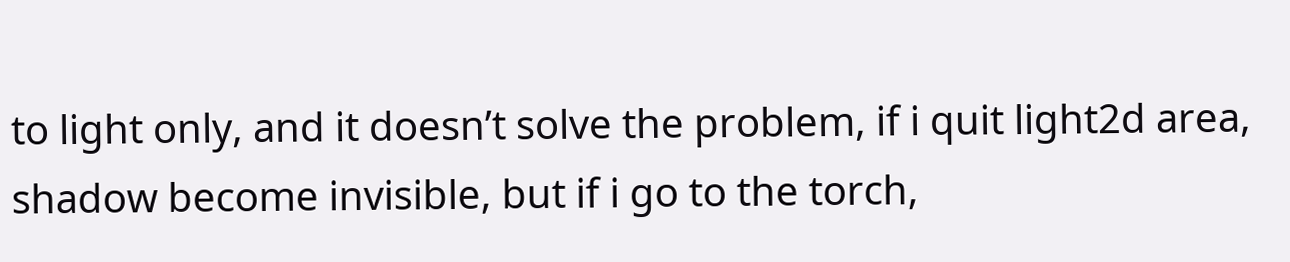to light only, and it doesn’t solve the problem, if i quit light2d area, shadow become invisible, but if i go to the torch,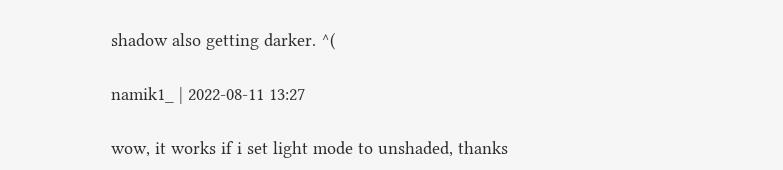shadow also getting darker. ^(

namik1_ | 2022-08-11 13:27

wow, it works if i set light mode to unshaded, thanks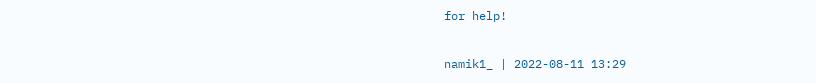for help!

namik1_ | 2022-08-11 13:29